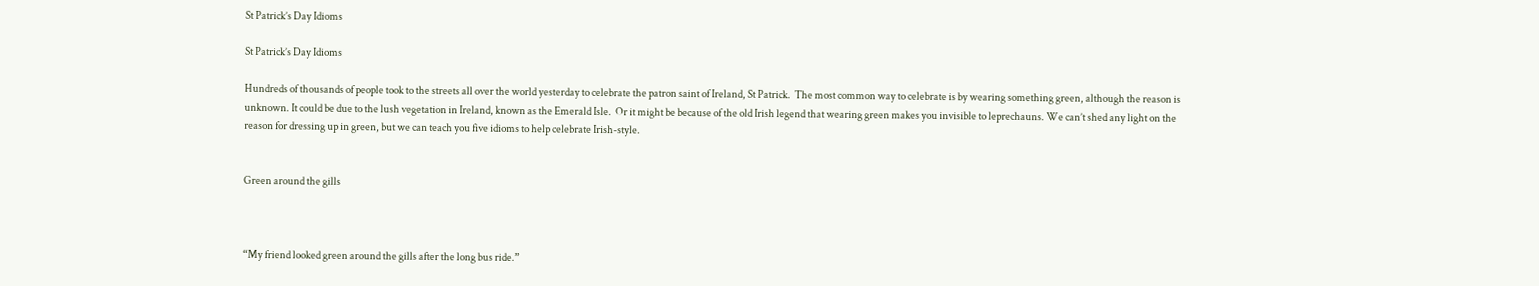St Patrick’s Day Idioms

St Patrick’s Day Idioms

Hundreds of thousands of people took to the streets all over the world yesterday to celebrate the patron saint of Ireland, St Patrick.  The most common way to celebrate is by wearing something green, although the reason is unknown. It could be due to the lush vegetation in Ireland, known as the Emerald Isle.  Or it might be because of the old Irish legend that wearing green makes you invisible to leprechauns. We can’t shed any light on the reason for dressing up in green, but we can teach you five idioms to help celebrate Irish-style.


Green around the gills



“My friend looked green around the gills after the long bus ride.”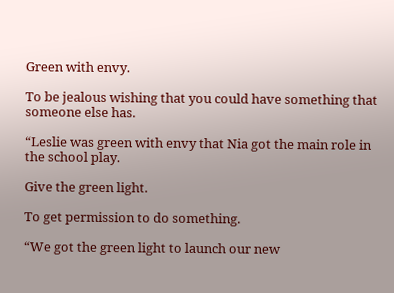Green with envy.

To be jealous wishing that you could have something that someone else has.

“Leslie was green with envy that Nia got the main role in the school play.

Give the green light.

To get permission to do something.

“We got the green light to launch our new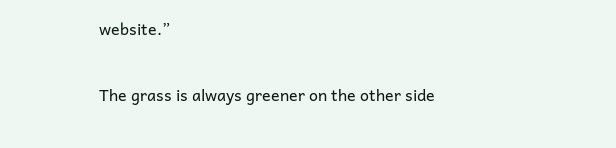website.”

The grass is always greener on the other side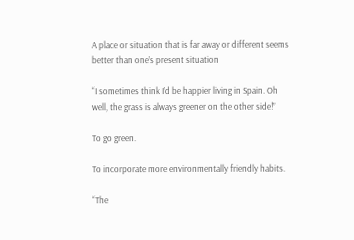A place or situation that is far away or different seems better than one’s present situation

“I sometimes think I’d be happier living in Spain. Oh well, the grass is always greener on the other side!”

To go green.

To incorporate more environmentally friendly habits.

“The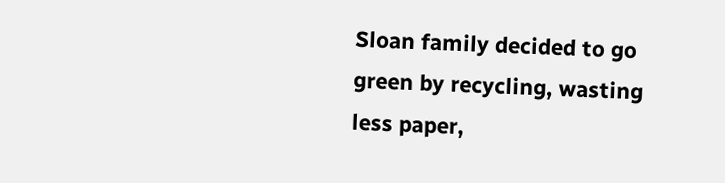Sloan family decided to go green by recycling, wasting less paper,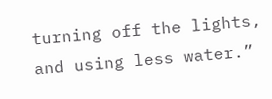turning off the lights, and using less water.”